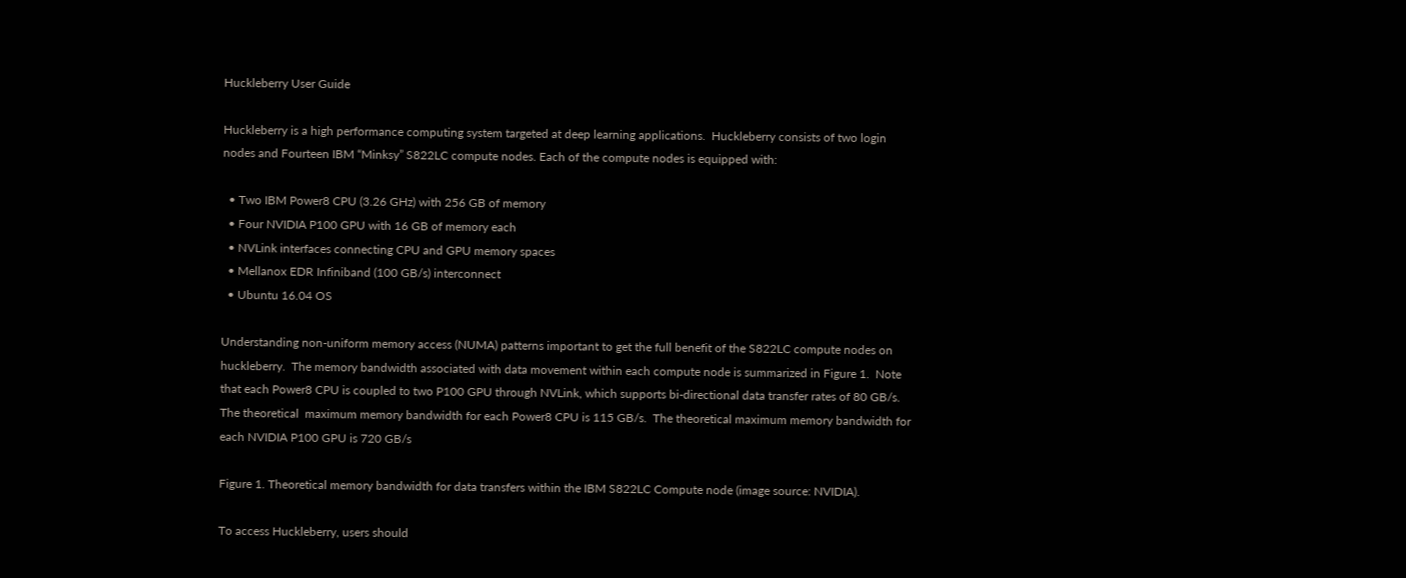Huckleberry User Guide

Huckleberry is a high performance computing system targeted at deep learning applications.  Huckleberry consists of two login nodes and Fourteen IBM “Minksy” S822LC compute nodes. Each of the compute nodes is equipped with:

  • Two IBM Power8 CPU (3.26 GHz) with 256 GB of memory
  • Four NVIDIA P100 GPU with 16 GB of memory each
  • NVLink interfaces connecting CPU and GPU memory spaces
  • Mellanox EDR Infiniband (100 GB/s) interconnect
  • Ubuntu 16.04 OS

Understanding non-uniform memory access (NUMA) patterns important to get the full benefit of the S822LC compute nodes on huckleberry.  The memory bandwidth associated with data movement within each compute node is summarized in Figure 1.  Note that each Power8 CPU is coupled to two P100 GPU through NVLink, which supports bi-directional data transfer rates of 80 GB/s.  The theoretical  maximum memory bandwidth for each Power8 CPU is 115 GB/s.  The theoretical maximum memory bandwidth for each NVIDIA P100 GPU is 720 GB/s

Figure 1. Theoretical memory bandwidth for data transfers within the IBM S822LC Compute node (image source: NVIDIA).

To access Huckleberry, users should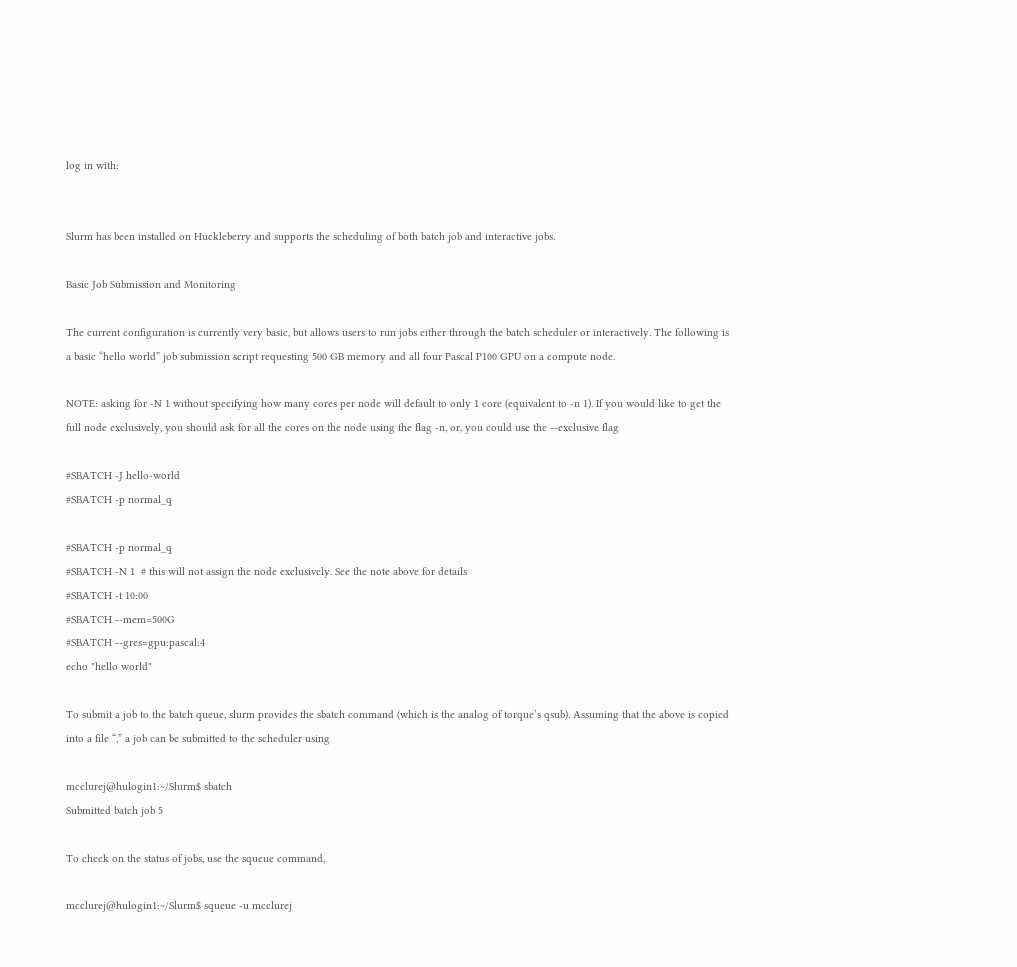log in with:


Slurm has been installed on Huckleberry and supports the scheduling of both batch job and interactive jobs.

Basic Job Submission and Monitoring

The current configuration is currently very basic, but allows users to run jobs either through the batch scheduler or interactively. The following is a basic “hello world” job submission script requesting 500 GB memory and all four Pascal P100 GPU on a compute node.

NOTE: asking for -N 1 without specifying how many cores per node will default to only 1 core (equivalent to -n 1). If you would like to get the full node exclusively, you should ask for all the cores on the node using the flag -n, or, you could use the --exclusive flag

#SBATCH -J hello-world
#SBATCH -p normal_q

#SBATCH -p normal_q
#SBATCH -N 1  # this will not assign the node exclusively. See the note above for details
#SBATCH -t 10:00
#SBATCH --mem=500G
#SBATCH --gres=gpu:pascal:4
echo "hello world"

To submit a job to the batch queue, slurm provides the sbatch command (which is the analog of torque’s qsub). Assuming that the above is copied into a file “,” a job can be submitted to the scheduler using

mcclurej@hulogin1:~/Slurm$ sbatch
Submitted batch job 5

To check on the status of jobs, use the squeue command,

mcclurej@hulogin1:~/Slurm$ squeue -u mcclurej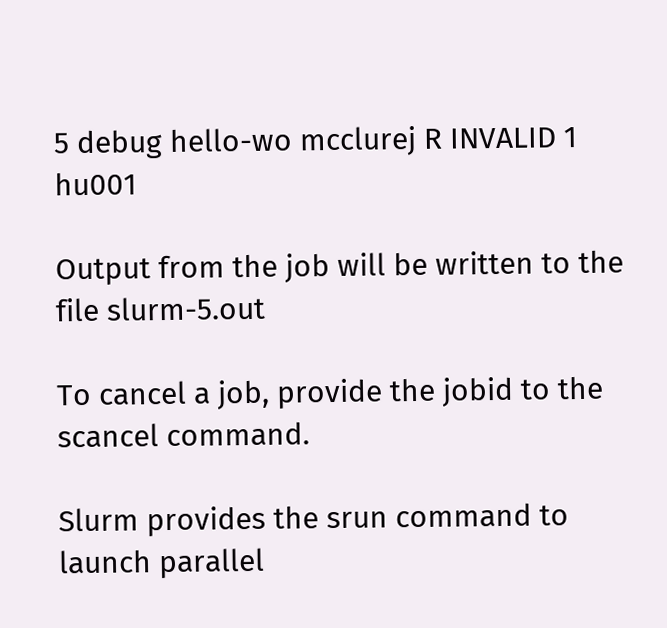5 debug hello-wo mcclurej R INVALID 1 hu001

Output from the job will be written to the file slurm-5.out

To cancel a job, provide the jobid to the scancel command.

Slurm provides the srun command to launch parallel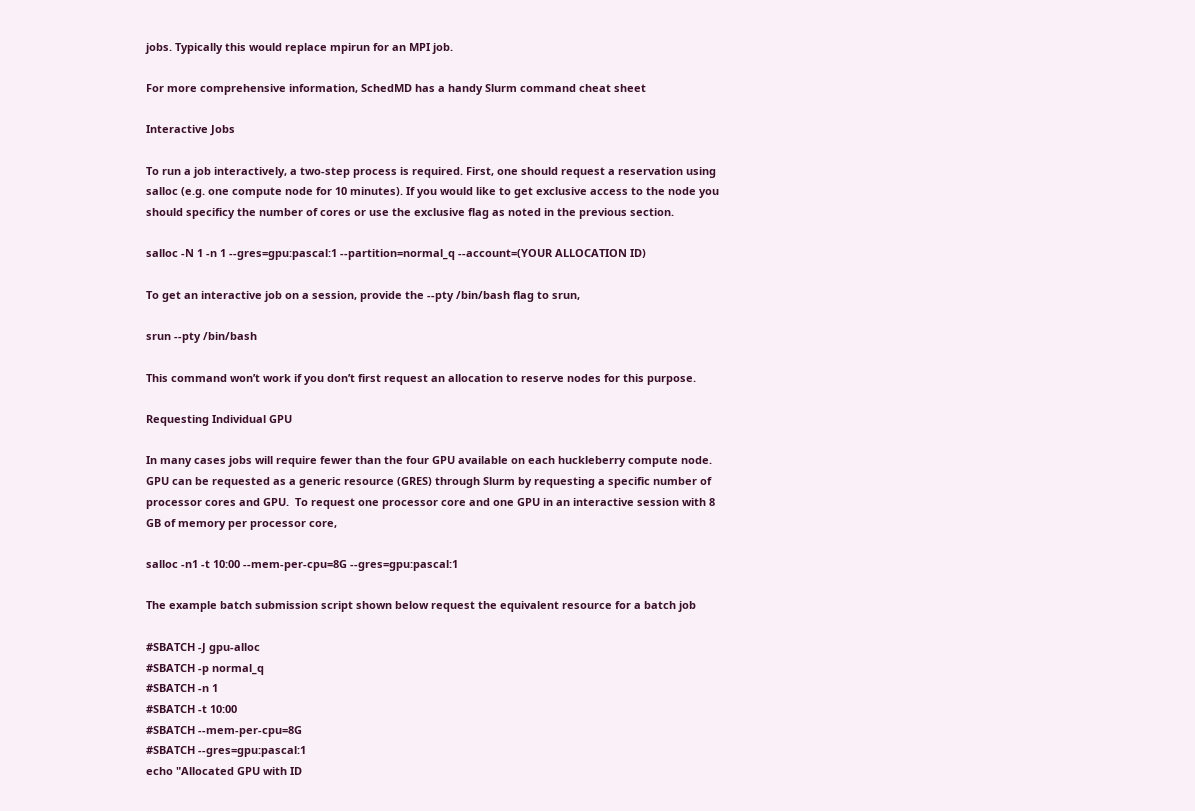jobs. Typically this would replace mpirun for an MPI job.

For more comprehensive information, SchedMD has a handy Slurm command cheat sheet

Interactive Jobs

To run a job interactively, a two-step process is required. First, one should request a reservation using salloc (e.g. one compute node for 10 minutes). If you would like to get exclusive access to the node you should specificy the number of cores or use the exclusive flag as noted in the previous section.

salloc -N 1 -n 1 --gres=gpu:pascal:1 --partition=normal_q --account=(YOUR ALLOCATION ID)

To get an interactive job on a session, provide the --pty /bin/bash flag to srun,

srun --pty /bin/bash

This command won’t work if you don’t first request an allocation to reserve nodes for this purpose.

Requesting Individual GPU

In many cases jobs will require fewer than the four GPU available on each huckleberry compute node.  GPU can be requested as a generic resource (GRES) through Slurm by requesting a specific number of processor cores and GPU.  To request one processor core and one GPU in an interactive session with 8 GB of memory per processor core,

salloc -n1 -t 10:00 --mem-per-cpu=8G --gres=gpu:pascal:1

The example batch submission script shown below request the equivalent resource for a batch job

#SBATCH -J gpu-alloc
#SBATCH -p normal_q
#SBATCH -n 1
#SBATCH -t 10:00
#SBATCH --mem-per-cpu=8G
#SBATCH --gres=gpu:pascal:1
echo "Allocated GPU with ID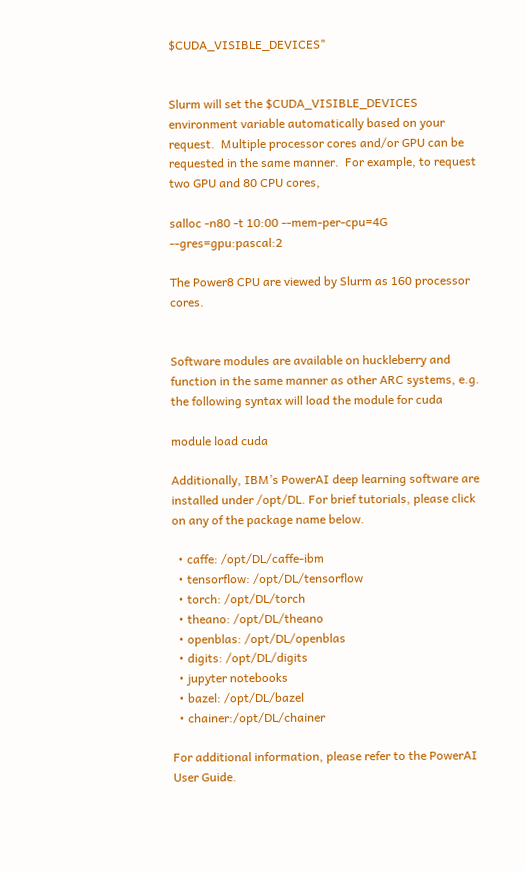$CUDA_VISIBLE_DEVICES"


Slurm will set the $CUDA_VISIBLE_DEVICES environment variable automatically based on your request.  Multiple processor cores and/or GPU can be requested in the same manner.  For example, to request two GPU and 80 CPU cores,

salloc -n80 -t 10:00 --mem-per-cpu=4G --gres=gpu:pascal:2

The Power8 CPU are viewed by Slurm as 160 processor cores.


Software modules are available on huckleberry and function in the same manner as other ARC systems, e.g. the following syntax will load the module for cuda

module load cuda

Additionally, IBM’s PowerAI deep learning software are installed under /opt/DL. For brief tutorials, please click on any of the package name below.

  • caffe: /opt/DL/caffe-ibm
  • tensorflow: /opt/DL/tensorflow
  • torch: /opt/DL/torch
  • theano: /opt/DL/theano
  • openblas: /opt/DL/openblas
  • digits: /opt/DL/digits
  • jupyter notebooks
  • bazel: /opt/DL/bazel
  • chainer:/opt/DL/chainer

For additional information, please refer to the PowerAI User Guide.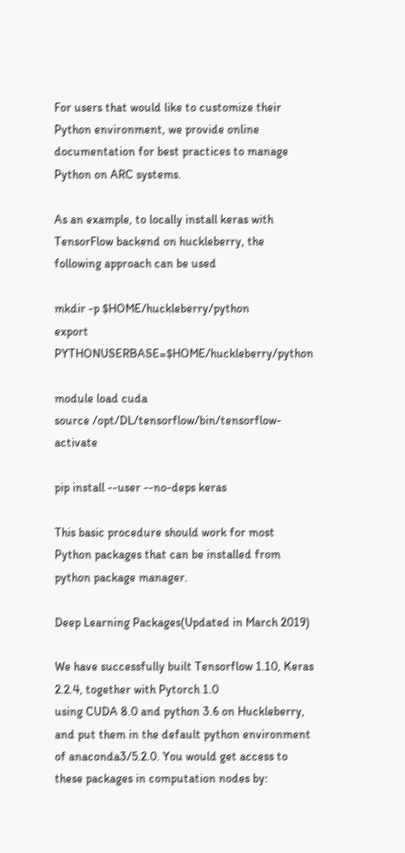For users that would like to customize their Python environment, we provide online documentation for best practices to manage Python on ARC systems.

As an example, to locally install keras with TensorFlow backend on huckleberry, the following approach can be used

mkdir -p $HOME/huckleberry/python
export PYTHONUSERBASE=$HOME/huckleberry/python

module load cuda
source /opt/DL/tensorflow/bin/tensorflow-activate

pip install --user --no-deps keras

This basic procedure should work for most Python packages that can be installed from python package manager.

Deep Learning Packages(Updated in March 2019)

We have successfully built Tensorflow 1.10, Keras 2.2.4, together with Pytorch 1.0
using CUDA 8.0 and python 3.6 on Huckleberry, and put them in the default python environment of anaconda3/5.2.0. You would get access to these packages in computation nodes by: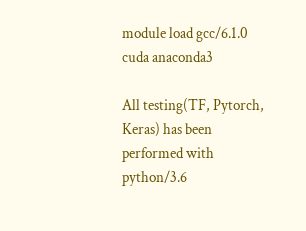module load gcc/6.1.0 cuda anaconda3

All testing(TF, Pytorch, Keras) has been performed with python/3.6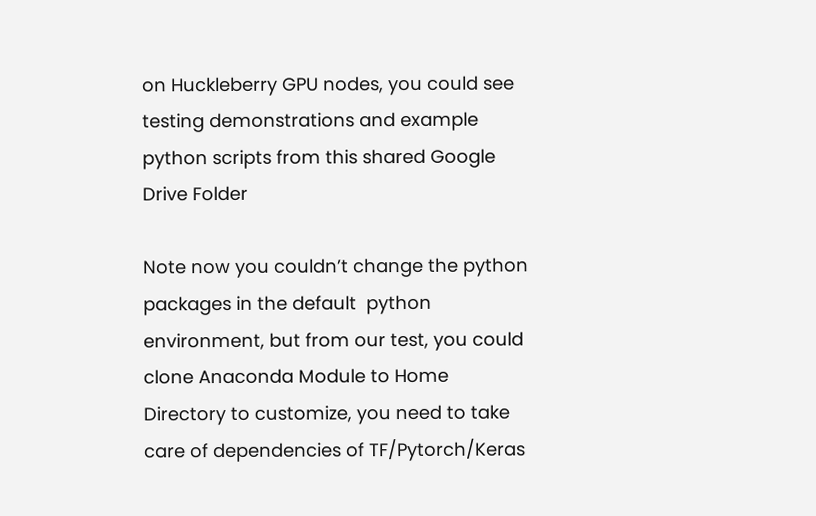on Huckleberry GPU nodes, you could see testing demonstrations and example python scripts from this shared Google Drive Folder

Note now you couldn’t change the python packages in the default  python environment, but from our test, you could clone Anaconda Module to Home Directory to customize, you need to take care of dependencies of TF/Pytorch/Keras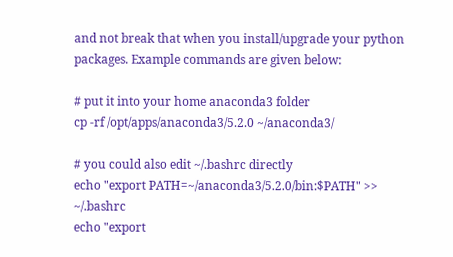and not break that when you install/upgrade your python packages. Example commands are given below:

# put it into your home anaconda3 folder
cp -rf /opt/apps/anaconda3/5.2.0 ~/anaconda3/

# you could also edit ~/.bashrc directly
echo "export PATH=~/anaconda3/5.2.0/bin:$PATH" >> ~/.bashrc
echo "export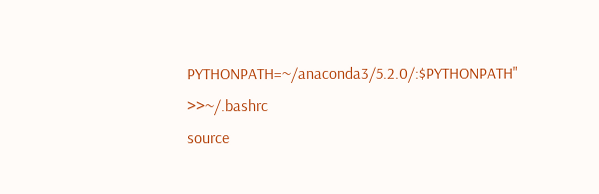PYTHONPATH=~/anaconda3/5.2.0/:$PYTHONPATH" >>~/.bashrc
source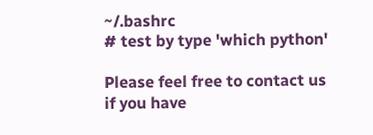~/.bashrc
# test by type 'which python'

Please feel free to contact us if you have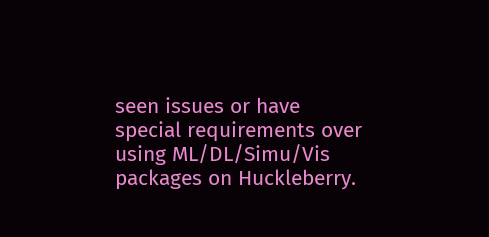seen issues or have special requirements over using ML/DL/Simu/Vis packages on Huckleberry.